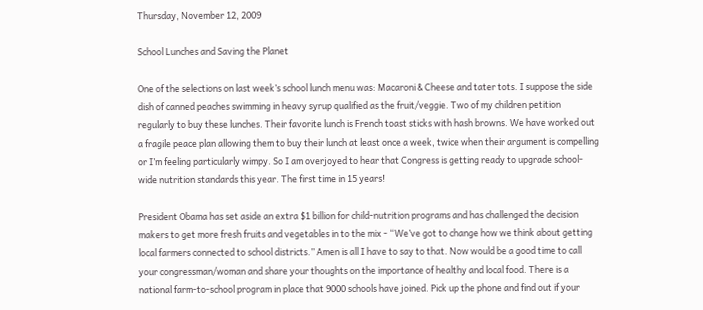Thursday, November 12, 2009

School Lunches and Saving the Planet

One of the selections on last week’s school lunch menu was: Macaroni & Cheese and tater tots. I suppose the side dish of canned peaches swimming in heavy syrup qualified as the fruit/veggie. Two of my children petition regularly to buy these lunches. Their favorite lunch is French toast sticks with hash browns. We have worked out a fragile peace plan allowing them to buy their lunch at least once a week, twice when their argument is compelling or I’m feeling particularly wimpy. So I am overjoyed to hear that Congress is getting ready to upgrade school-wide nutrition standards this year. The first time in 15 years!

President Obama has set aside an extra $1 billion for child-nutrition programs and has challenged the decision makers to get more fresh fruits and vegetables in to the mix - “We’ve got to change how we think about getting local farmers connected to school districts.” Amen is all I have to say to that. Now would be a good time to call your congressman/woman and share your thoughts on the importance of healthy and local food. There is a national farm-to-school program in place that 9000 schools have joined. Pick up the phone and find out if your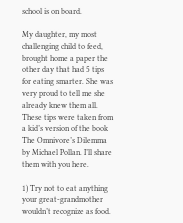school is on board.

My daughter, my most challenging child to feed, brought home a paper the other day that had 5 tips for eating smarter. She was very proud to tell me she already knew them all. These tips were taken from a kid’s version of the book The Omnivore’s Dilemma by Michael Pollan. I’ll share them with you here.

1) Try not to eat anything your great-grandmother wouldn’t recognize as food.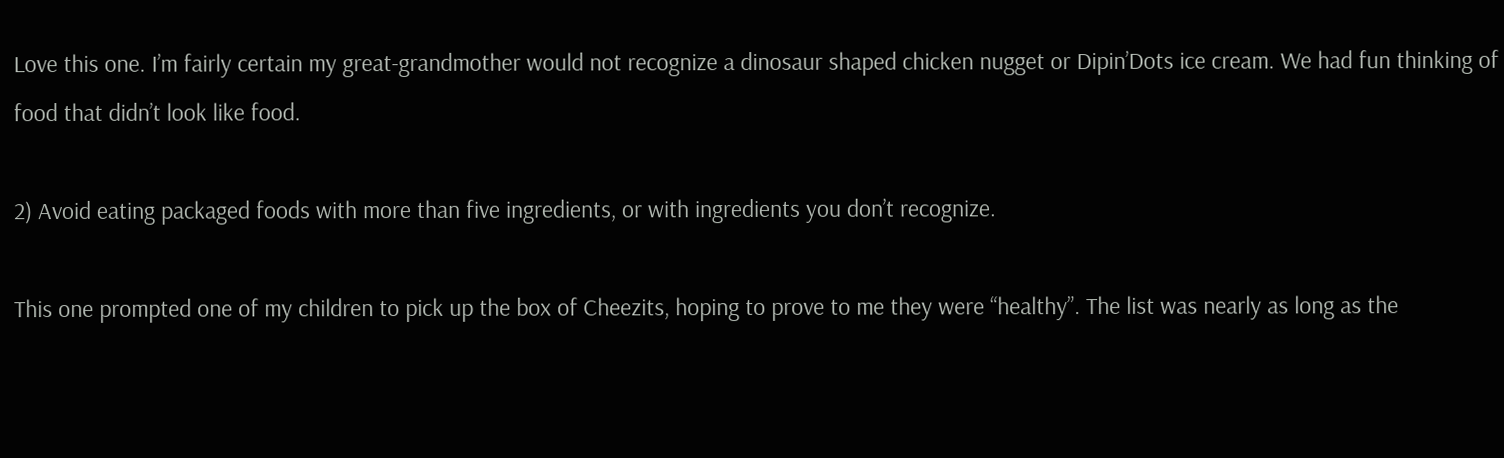Love this one. I’m fairly certain my great-grandmother would not recognize a dinosaur shaped chicken nugget or Dipin’Dots ice cream. We had fun thinking of food that didn’t look like food.

2) Avoid eating packaged foods with more than five ingredients, or with ingredients you don’t recognize.

This one prompted one of my children to pick up the box of Cheezits, hoping to prove to me they were “healthy”. The list was nearly as long as the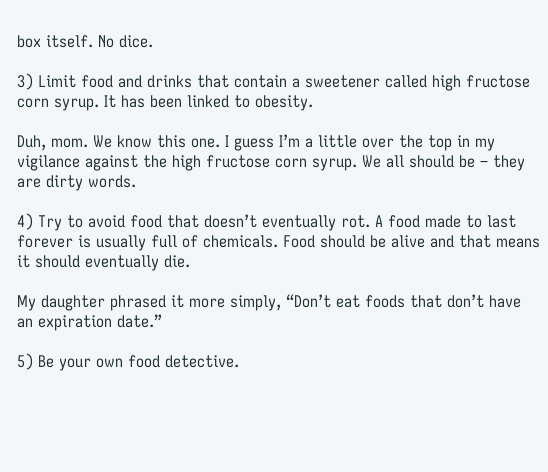box itself. No dice.

3) Limit food and drinks that contain a sweetener called high fructose corn syrup. It has been linked to obesity.

Duh, mom. We know this one. I guess I’m a little over the top in my vigilance against the high fructose corn syrup. We all should be – they are dirty words.

4) Try to avoid food that doesn’t eventually rot. A food made to last forever is usually full of chemicals. Food should be alive and that means it should eventually die.

My daughter phrased it more simply, “Don’t eat foods that don’t have an expiration date.”

5) Be your own food detective.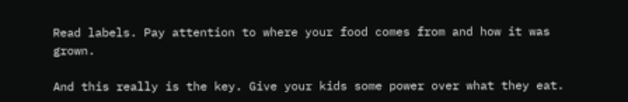Read labels. Pay attention to where your food comes from and how it was grown.

And this really is the key. Give your kids some power over what they eat.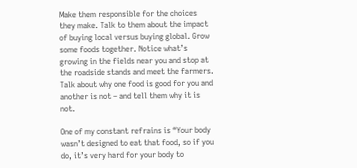Make them responsible for the choices they make. Talk to them about the impact of buying local versus buying global. Grow some foods together. Notice what’s growing in the fields near you and stop at the roadside stands and meet the farmers. Talk about why one food is good for you and another is not – and tell them why it is not.

One of my constant refrains is “Your body wasn’t designed to eat that food, so if you do, it’s very hard for your body to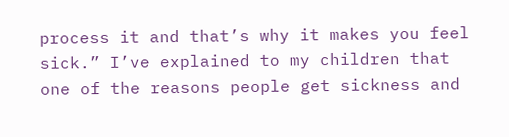process it and that’s why it makes you feel sick.” I’ve explained to my children that one of the reasons people get sickness and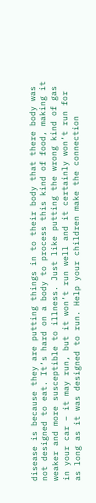disease is because they are putting things in to their body that there body was not designed to eat. It’s hard on a body to process this kind of food, making it weaker and more susceptible to illness. Just like putting the wrong kind of gas in your car – it may run, but it won’t run well and it certainly won’t run for as long as it was designed to run. Help your children make the connection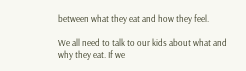between what they eat and how they feel.

We all need to talk to our kids about what and why they eat. If we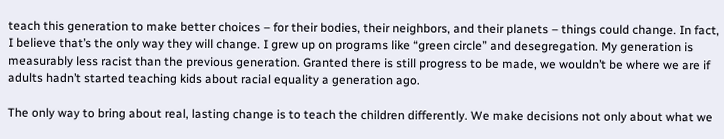teach this generation to make better choices – for their bodies, their neighbors, and their planets – things could change. In fact, I believe that’s the only way they will change. I grew up on programs like “green circle” and desegregation. My generation is measurably less racist than the previous generation. Granted there is still progress to be made, we wouldn’t be where we are if adults hadn’t started teaching kids about racial equality a generation ago.

The only way to bring about real, lasting change is to teach the children differently. We make decisions not only about what we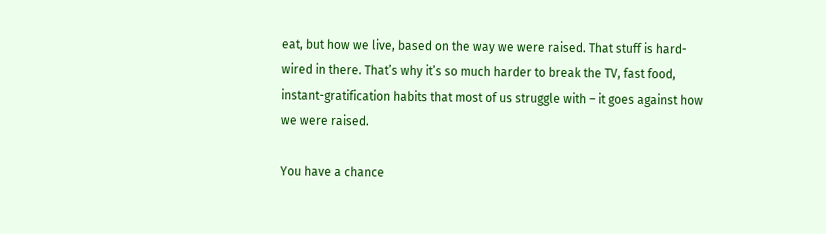eat, but how we live, based on the way we were raised. That stuff is hard-wired in there. That’s why it’s so much harder to break the TV, fast food, instant-gratification habits that most of us struggle with – it goes against how we were raised.

You have a chance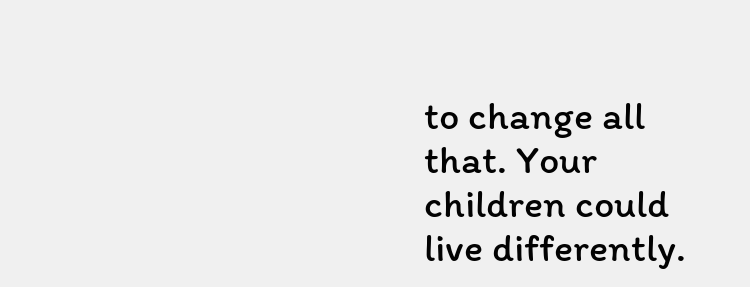to change all that. Your children could live differently.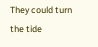They could turn the tide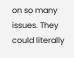on so many issues. They could literally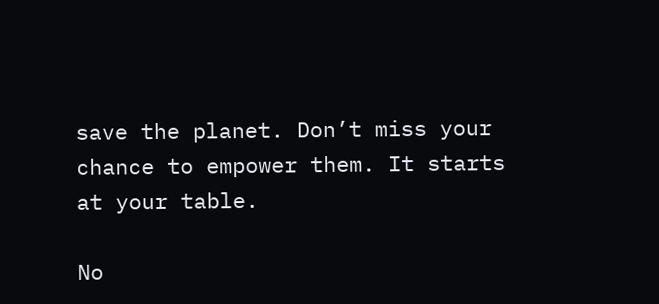save the planet. Don’t miss your chance to empower them. It starts at your table.

No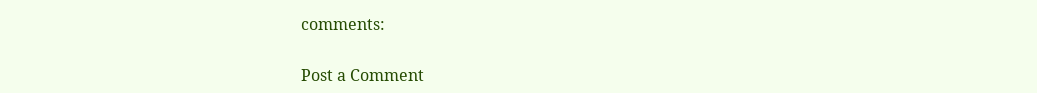comments:

Post a Comment